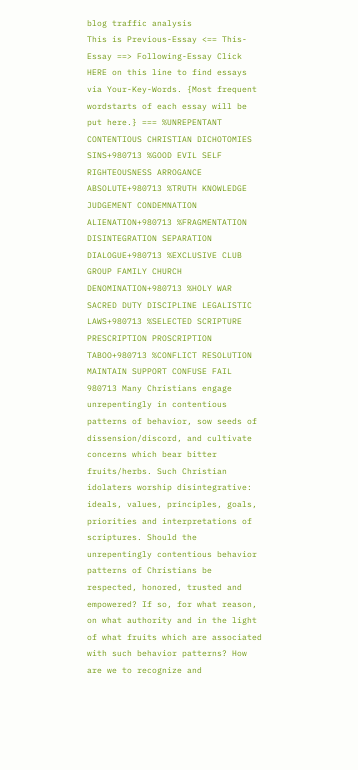blog traffic analysis
This is Previous-Essay <== This-Essay ==> Following-Essay Click HERE on this line to find essays via Your-Key-Words. {Most frequent wordstarts of each essay will be put here.} === %UNREPENTANT CONTENTIOUS CHRISTIAN DICHOTOMIES SINS+980713 %GOOD EVIL SELF RIGHTEOUSNESS ARROGANCE ABSOLUTE+980713 %TRUTH KNOWLEDGE JUDGEMENT CONDEMNATION ALIENATION+980713 %FRAGMENTATION DISINTEGRATION SEPARATION DIALOGUE+980713 %EXCLUSIVE CLUB GROUP FAMILY CHURCH DENOMINATION+980713 %HOLY WAR SACRED DUTY DISCIPLINE LEGALISTIC LAWS+980713 %SELECTED SCRIPTURE PRESCRIPTION PROSCRIPTION TABOO+980713 %CONFLICT RESOLUTION MAINTAIN SUPPORT CONFUSE FAIL 980713 Many Christians engage unrepentingly in contentious patterns of behavior, sow seeds of dissension/discord, and cultivate concerns which bear bitter fruits/herbs. Such Christian idolaters worship disintegrative: ideals, values, principles, goals, priorities and interpretations of scriptures. Should the unrepentingly contentious behavior patterns of Christians be respected, honored, trusted and empowered? If so, for what reason, on what authority and in the light of what fruits which are associated with such behavior patterns? How are we to recognize and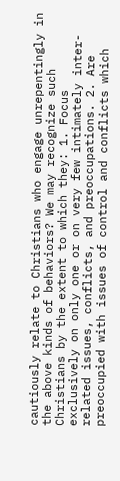cautiously relate to Christians who engage unrepentingly in the above kinds of behaviors? We may recognize such Christians by the extent to which they: 1. Focus exclusively on only one or on very few intimately inter-related issues, conflicts, and preoccupations. 2. Are preoccupied with issues of control and conflicts which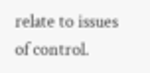relate to issues of control.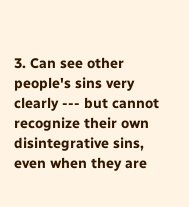3. Can see other people's sins very clearly --- but cannot recognize their own disintegrative sins, even when they are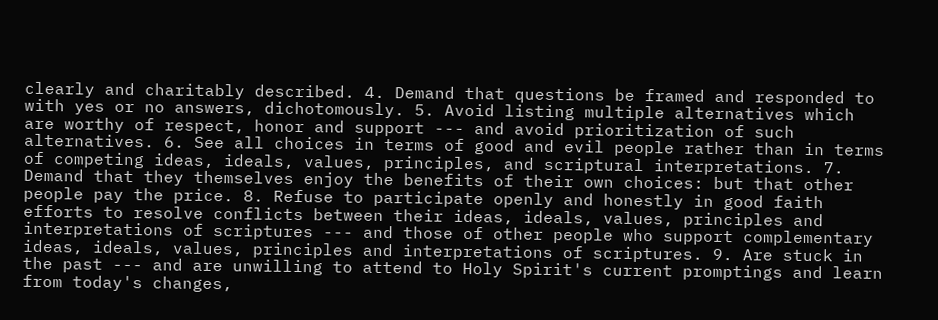clearly and charitably described. 4. Demand that questions be framed and responded to with yes or no answers, dichotomously. 5. Avoid listing multiple alternatives which are worthy of respect, honor and support --- and avoid prioritization of such alternatives. 6. See all choices in terms of good and evil people rather than in terms of competing ideas, ideals, values, principles, and scriptural interpretations. 7. Demand that they themselves enjoy the benefits of their own choices: but that other people pay the price. 8. Refuse to participate openly and honestly in good faith efforts to resolve conflicts between their ideas, ideals, values, principles and interpretations of scriptures --- and those of other people who support complementary ideas, ideals, values, principles and interpretations of scriptures. 9. Are stuck in the past --- and are unwilling to attend to Holy Spirit's current promptings and learn from today's changes,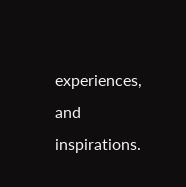experiences, and inspirations.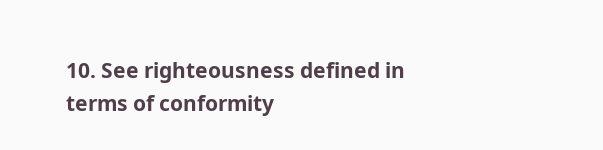10. See righteousness defined in terms of conformity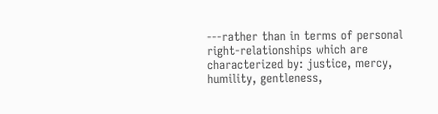---rather than in terms of personal right-relationships which are characterized by: justice, mercy, humility, gentleness,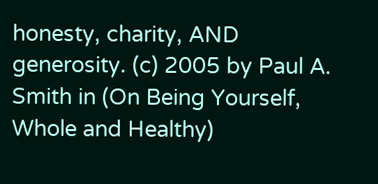honesty, charity, AND generosity. (c) 2005 by Paul A. Smith in (On Being Yourself, Whole and Healthy)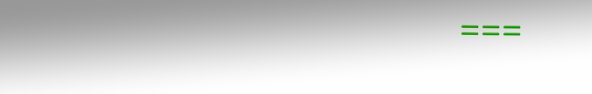===